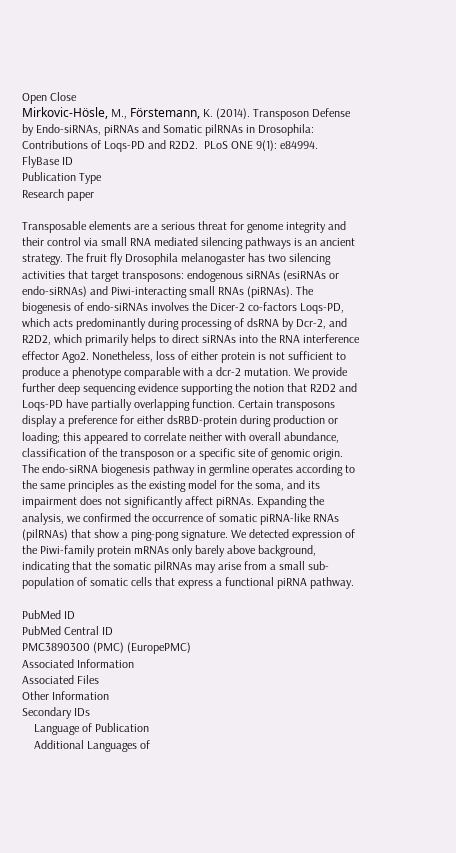Open Close
Mirkovic-Hösle, M., Förstemann, K. (2014). Transposon Defense by Endo-siRNAs, piRNAs and Somatic pilRNAs in Drosophila: Contributions of Loqs-PD and R2D2.  PLoS ONE 9(1): e84994.
FlyBase ID
Publication Type
Research paper

Transposable elements are a serious threat for genome integrity and their control via small RNA mediated silencing pathways is an ancient strategy. The fruit fly Drosophila melanogaster has two silencing activities that target transposons: endogenous siRNAs (esiRNAs or endo-siRNAs) and Piwi-interacting small RNAs (piRNAs). The biogenesis of endo-siRNAs involves the Dicer-2 co-factors Loqs-PD, which acts predominantly during processing of dsRNA by Dcr-2, and R2D2, which primarily helps to direct siRNAs into the RNA interference effector Ago2. Nonetheless, loss of either protein is not sufficient to produce a phenotype comparable with a dcr-2 mutation. We provide further deep sequencing evidence supporting the notion that R2D2 and Loqs-PD have partially overlapping function. Certain transposons display a preference for either dsRBD-protein during production or loading; this appeared to correlate neither with overall abundance, classification of the transposon or a specific site of genomic origin. The endo-siRNA biogenesis pathway in germline operates according to the same principles as the existing model for the soma, and its impairment does not significantly affect piRNAs. Expanding the analysis, we confirmed the occurrence of somatic piRNA-like RNAs (pilRNAs) that show a ping-pong signature. We detected expression of the Piwi-family protein mRNAs only barely above background, indicating that the somatic pilRNAs may arise from a small sub-population of somatic cells that express a functional piRNA pathway.

PubMed ID
PubMed Central ID
PMC3890300 (PMC) (EuropePMC)
Associated Information
Associated Files
Other Information
Secondary IDs
    Language of Publication
    Additional Languages of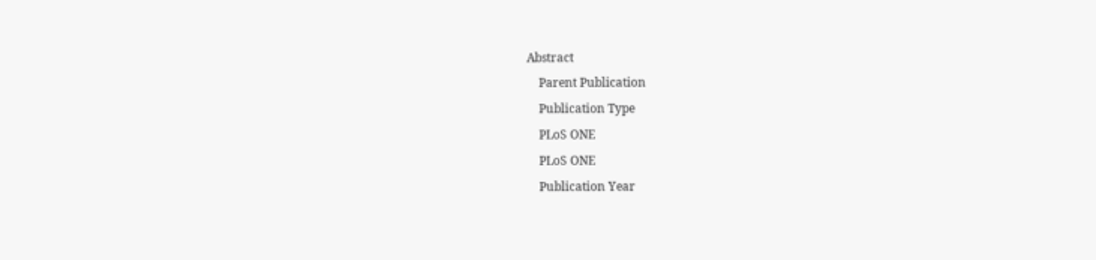Abstract
    Parent Publication
    Publication Type
    PLoS ONE
    PLoS ONE
    Publication Year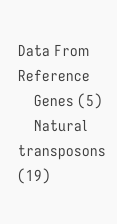Data From Reference
    Genes (5)
    Natural transposons (19)